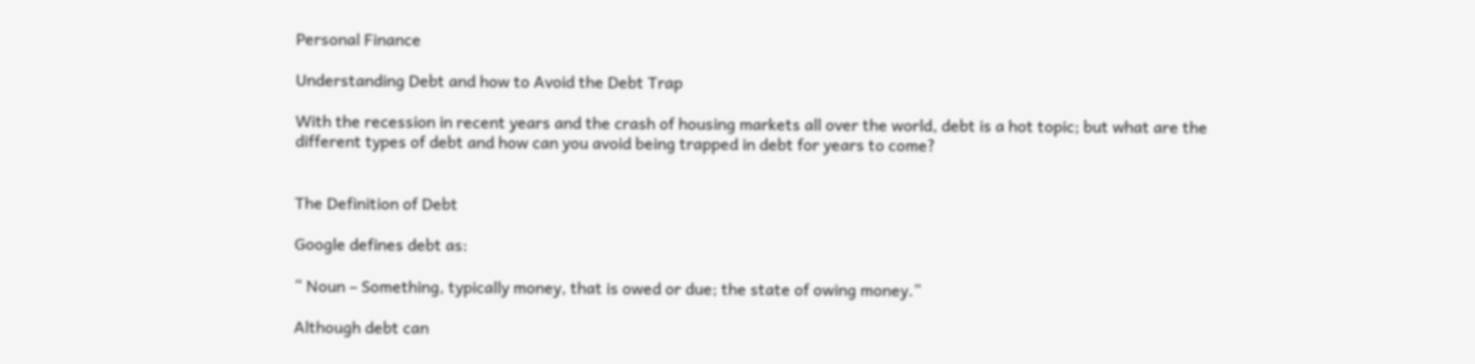Personal Finance

Understanding Debt and how to Avoid the Debt Trap

With the recession in recent years and the crash of housing markets all over the world, debt is a hot topic; but what are the different types of debt and how can you avoid being trapped in debt for years to come?


The Definition of Debt

Google defines debt as:

“ Noun – Something, typically money, that is owed or due; the state of owing money.”

Although debt can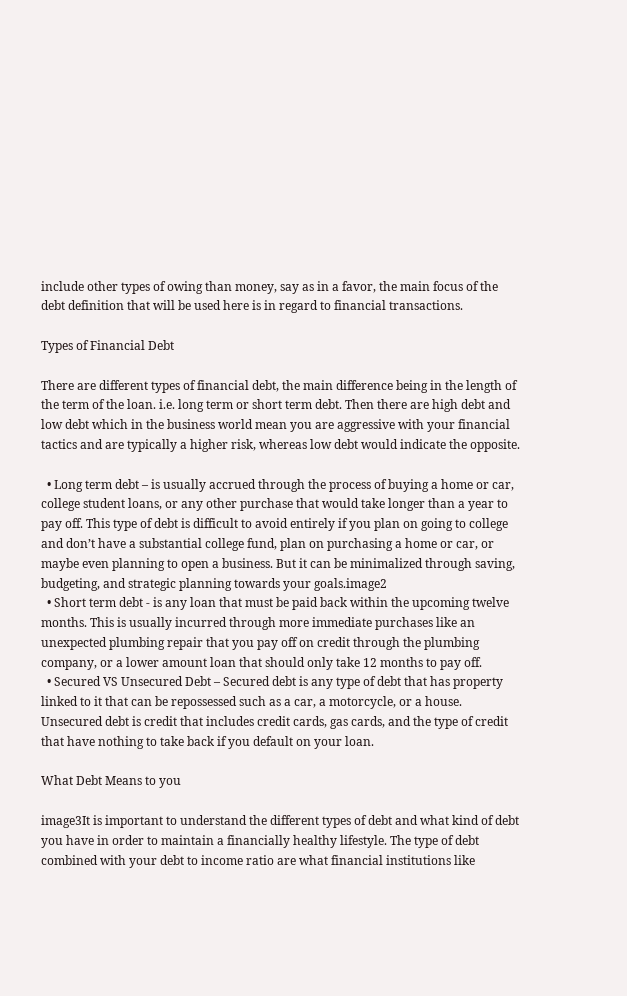include other types of owing than money, say as in a favor, the main focus of the debt definition that will be used here is in regard to financial transactions.

Types of Financial Debt

There are different types of financial debt, the main difference being in the length of the term of the loan. i.e. long term or short term debt. Then there are high debt and low debt which in the business world mean you are aggressive with your financial tactics and are typically a higher risk, whereas low debt would indicate the opposite.

  • Long term debt – is usually accrued through the process of buying a home or car, college student loans, or any other purchase that would take longer than a year to pay off. This type of debt is difficult to avoid entirely if you plan on going to college and don’t have a substantial college fund, plan on purchasing a home or car, or maybe even planning to open a business. But it can be minimalized through saving, budgeting, and strategic planning towards your goals.image2
  • Short term debt - is any loan that must be paid back within the upcoming twelve months. This is usually incurred through more immediate purchases like an unexpected plumbing repair that you pay off on credit through the plumbing company, or a lower amount loan that should only take 12 months to pay off.
  • Secured VS Unsecured Debt – Secured debt is any type of debt that has property linked to it that can be repossessed such as a car, a motorcycle, or a house. Unsecured debt is credit that includes credit cards, gas cards, and the type of credit that have nothing to take back if you default on your loan.

What Debt Means to you

image3It is important to understand the different types of debt and what kind of debt you have in order to maintain a financially healthy lifestyle. The type of debt combined with your debt to income ratio are what financial institutions like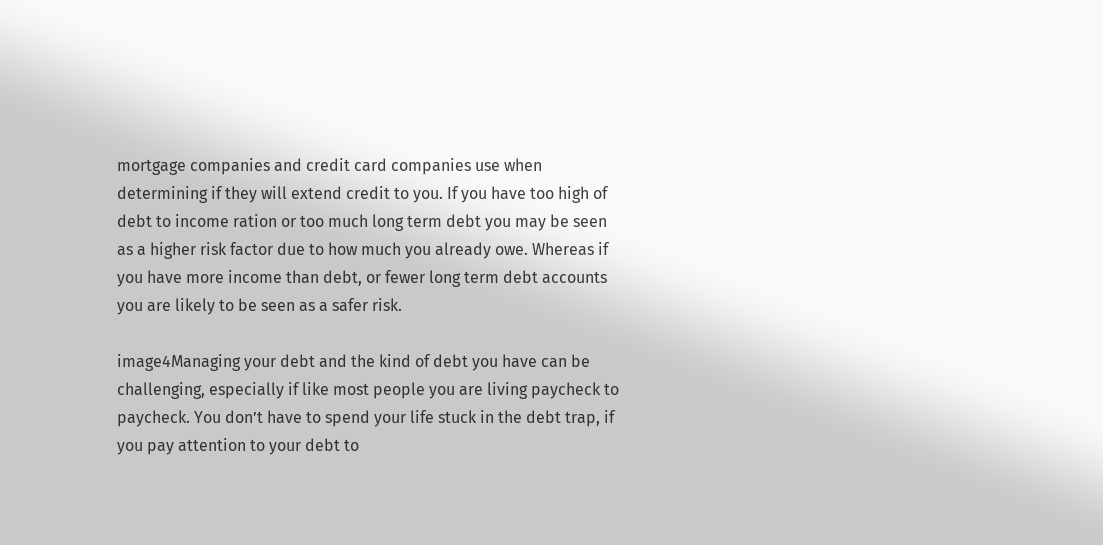mortgage companies and credit card companies use when determining if they will extend credit to you. If you have too high of debt to income ration or too much long term debt you may be seen as a higher risk factor due to how much you already owe. Whereas if you have more income than debt, or fewer long term debt accounts you are likely to be seen as a safer risk.

image4Managing your debt and the kind of debt you have can be challenging, especially if like most people you are living paycheck to paycheck. You don’t have to spend your life stuck in the debt trap, if you pay attention to your debt to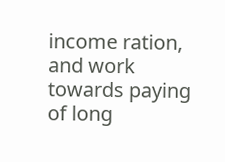income ration, and work towards paying of long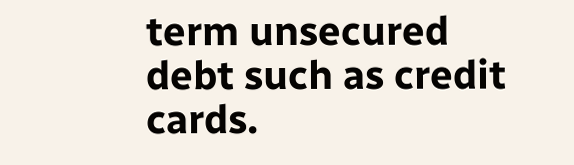term unsecured debt such as credit cards.